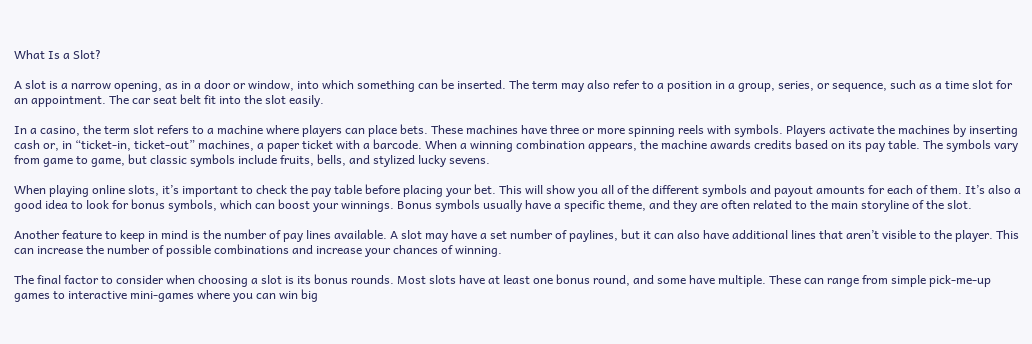What Is a Slot?

A slot is a narrow opening, as in a door or window, into which something can be inserted. The term may also refer to a position in a group, series, or sequence, such as a time slot for an appointment. The car seat belt fit into the slot easily.

In a casino, the term slot refers to a machine where players can place bets. These machines have three or more spinning reels with symbols. Players activate the machines by inserting cash or, in “ticket-in, ticket-out” machines, a paper ticket with a barcode. When a winning combination appears, the machine awards credits based on its pay table. The symbols vary from game to game, but classic symbols include fruits, bells, and stylized lucky sevens.

When playing online slots, it’s important to check the pay table before placing your bet. This will show you all of the different symbols and payout amounts for each of them. It’s also a good idea to look for bonus symbols, which can boost your winnings. Bonus symbols usually have a specific theme, and they are often related to the main storyline of the slot.

Another feature to keep in mind is the number of pay lines available. A slot may have a set number of paylines, but it can also have additional lines that aren’t visible to the player. This can increase the number of possible combinations and increase your chances of winning.

The final factor to consider when choosing a slot is its bonus rounds. Most slots have at least one bonus round, and some have multiple. These can range from simple pick-me-up games to interactive mini-games where you can win big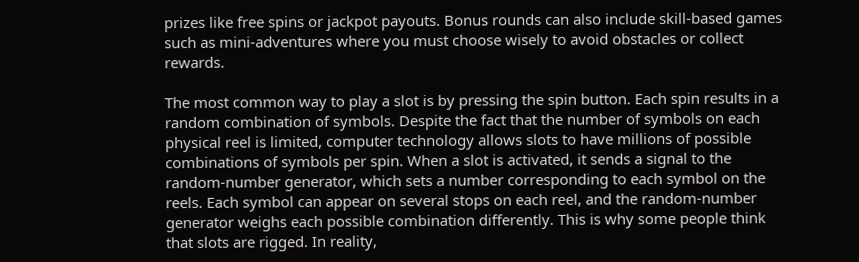prizes like free spins or jackpot payouts. Bonus rounds can also include skill-based games such as mini-adventures where you must choose wisely to avoid obstacles or collect rewards.

The most common way to play a slot is by pressing the spin button. Each spin results in a random combination of symbols. Despite the fact that the number of symbols on each physical reel is limited, computer technology allows slots to have millions of possible combinations of symbols per spin. When a slot is activated, it sends a signal to the random-number generator, which sets a number corresponding to each symbol on the reels. Each symbol can appear on several stops on each reel, and the random-number generator weighs each possible combination differently. This is why some people think that slots are rigged. In reality,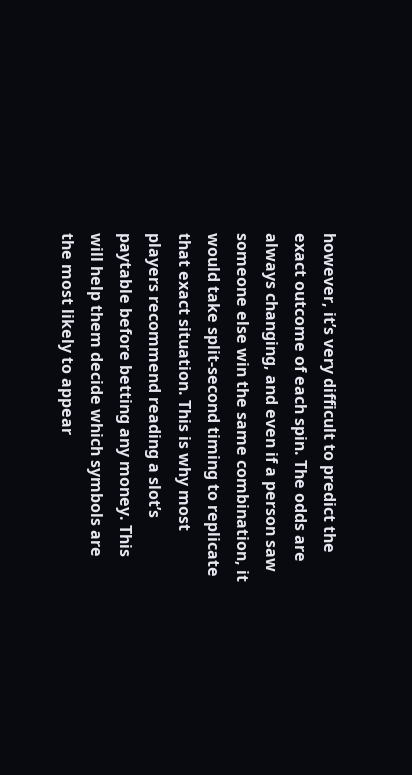however, it’s very difficult to predict the exact outcome of each spin. The odds are always changing, and even if a person saw someone else win the same combination, it would take split-second timing to replicate that exact situation. This is why most players recommend reading a slot’s paytable before betting any money. This will help them decide which symbols are the most likely to appear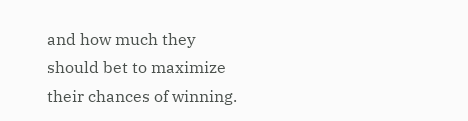and how much they should bet to maximize their chances of winning.